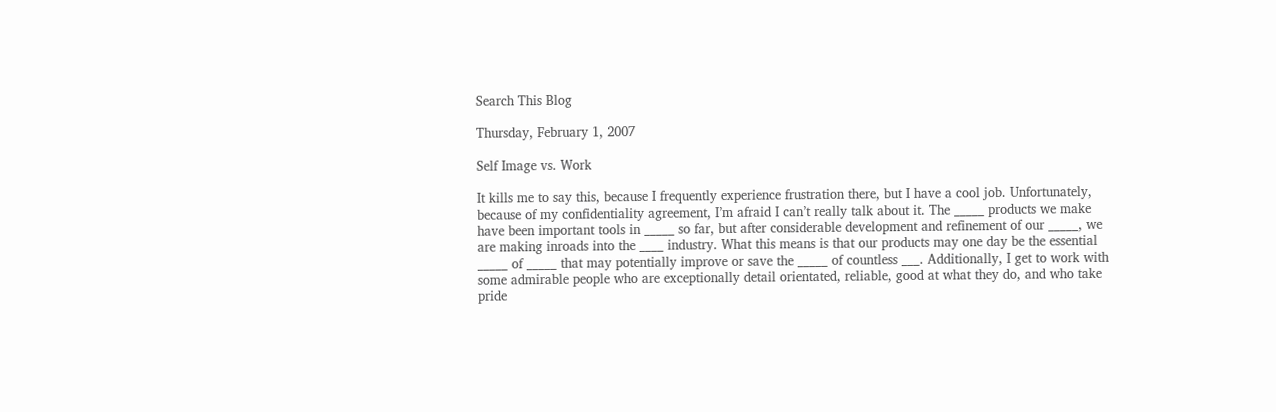Search This Blog

Thursday, February 1, 2007

Self Image vs. Work

It kills me to say this, because I frequently experience frustration there, but I have a cool job. Unfortunately, because of my confidentiality agreement, I’m afraid I can’t really talk about it. The _____ products we make have been important tools in _____ so far, but after considerable development and refinement of our _____, we are making inroads into the ____ industry. What this means is that our products may one day be the essential _____ of _____ that may potentially improve or save the _____ of countless ___. Additionally, I get to work with some admirable people who are exceptionally detail orientated, reliable, good at what they do, and who take pride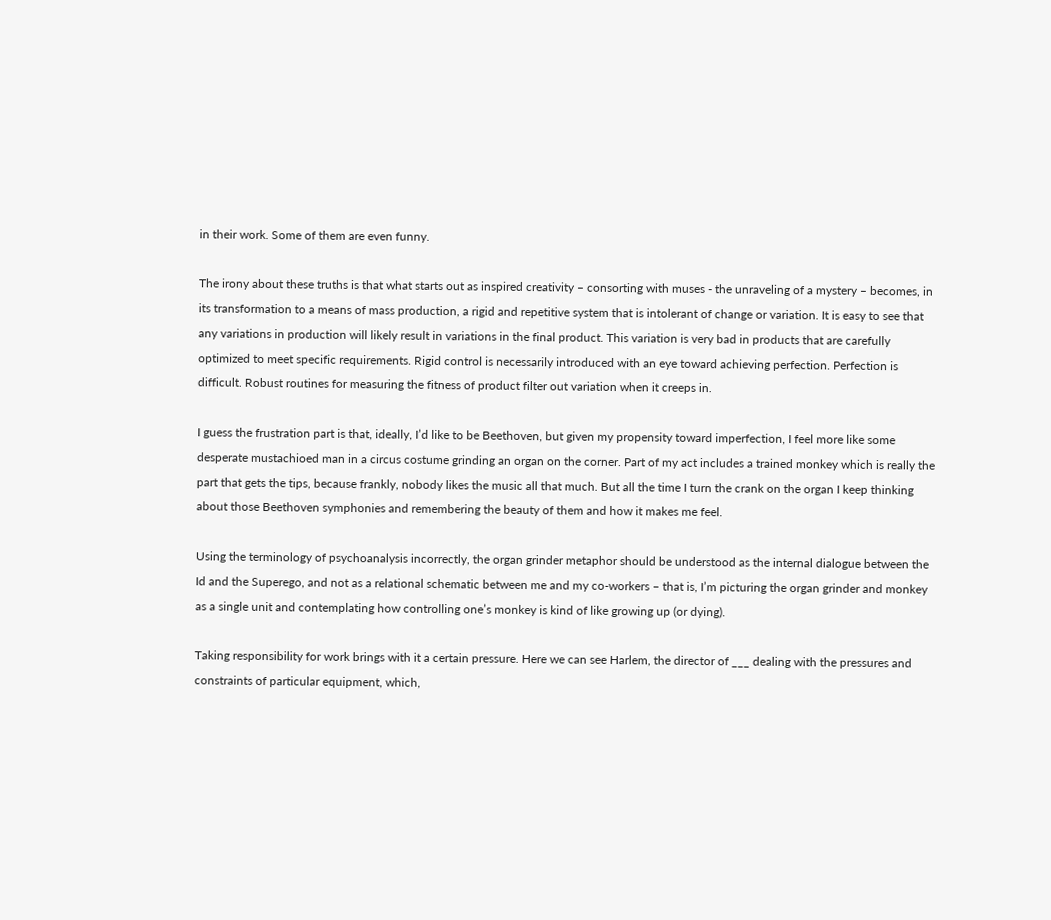in their work. Some of them are even funny.

The irony about these truths is that what starts out as inspired creativity – consorting with muses - the unraveling of a mystery – becomes, in its transformation to a means of mass production, a rigid and repetitive system that is intolerant of change or variation. It is easy to see that any variations in production will likely result in variations in the final product. This variation is very bad in products that are carefully optimized to meet specific requirements. Rigid control is necessarily introduced with an eye toward achieving perfection. Perfection is difficult. Robust routines for measuring the fitness of product filter out variation when it creeps in.

I guess the frustration part is that, ideally, I’d like to be Beethoven, but given my propensity toward imperfection, I feel more like some desperate mustachioed man in a circus costume grinding an organ on the corner. Part of my act includes a trained monkey which is really the part that gets the tips, because frankly, nobody likes the music all that much. But all the time I turn the crank on the organ I keep thinking about those Beethoven symphonies and remembering the beauty of them and how it makes me feel.

Using the terminology of psychoanalysis incorrectly, the organ grinder metaphor should be understood as the internal dialogue between the Id and the Superego, and not as a relational schematic between me and my co-workers – that is, I’m picturing the organ grinder and monkey as a single unit and contemplating how controlling one’s monkey is kind of like growing up (or dying).

Taking responsibility for work brings with it a certain pressure. Here we can see Harlem, the director of ___ dealing with the pressures and constraints of particular equipment, which,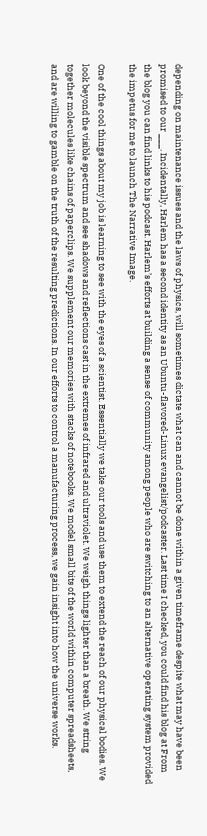depending on maintenance issues and the laws of physics, will sometimes dictate what can and cannot be done within a given timeframe despite what may have been promised to our ___. Incidentally, Harlem has a second identity as an Ubuntu-flavored-Linux evangelist/podcaster. Last time I checked, you could find his blog at From the blog you can find links to his podcast. Harlem’s efforts at building a sense of community among people who are switching to an alternative operating system provided the impetus for me to launch The Narrative Image.

One of the cool things about my job is learning to see with the eyes of a scientist. Essentially we take our tools and use them to extend the reach of our physical bodies. We look beyond the visible spectrum and see shadows and reflections cast in the extremes of infrared and ultraviolet. We weigh things lighter than a breath. We string together molecules like chains of paperclips. We supplement our memories with stacks of notebooks. We model small bits of the world within computer spreadsheets, and are willing to gamble on the truth of the resulting predictions. In our efforts to control a manufacturing process, we gain insight into how the universe works.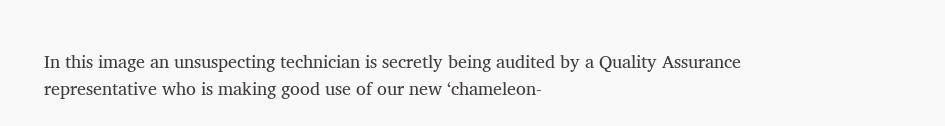In this image an unsuspecting technician is secretly being audited by a Quality Assurance representative who is making good use of our new ‘chameleon-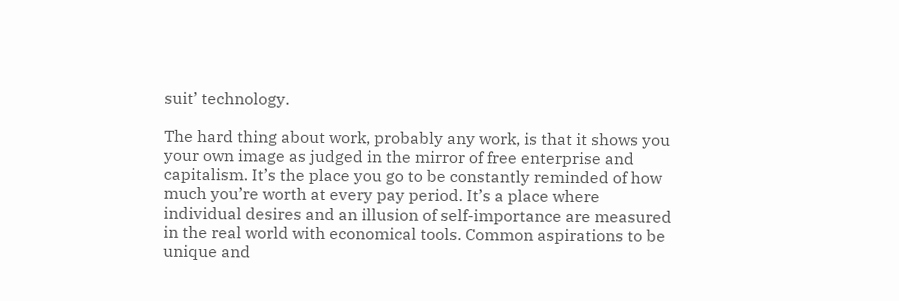suit’ technology.

The hard thing about work, probably any work, is that it shows you your own image as judged in the mirror of free enterprise and capitalism. It’s the place you go to be constantly reminded of how much you’re worth at every pay period. It’s a place where individual desires and an illusion of self-importance are measured in the real world with economical tools. Common aspirations to be unique and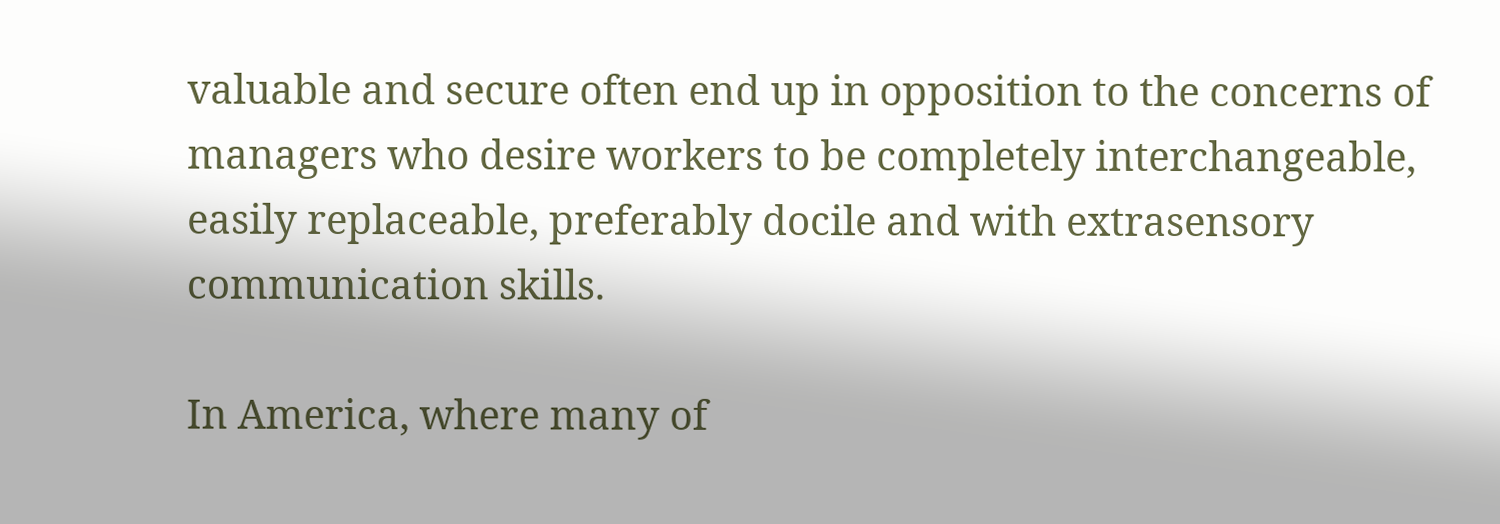valuable and secure often end up in opposition to the concerns of managers who desire workers to be completely interchangeable, easily replaceable, preferably docile and with extrasensory communication skills.

In America, where many of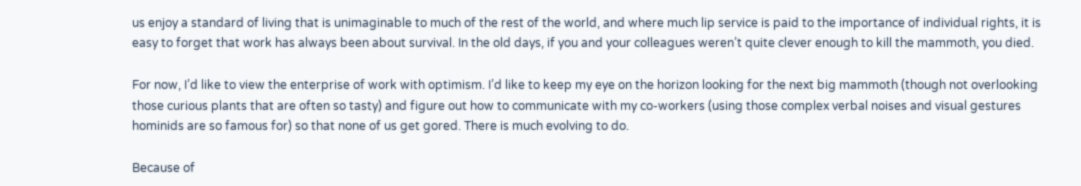us enjoy a standard of living that is unimaginable to much of the rest of the world, and where much lip service is paid to the importance of individual rights, it is easy to forget that work has always been about survival. In the old days, if you and your colleagues weren’t quite clever enough to kill the mammoth, you died.

For now, I’d like to view the enterprise of work with optimism. I’d like to keep my eye on the horizon looking for the next big mammoth (though not overlooking those curious plants that are often so tasty) and figure out how to communicate with my co-workers (using those complex verbal noises and visual gestures hominids are so famous for) so that none of us get gored. There is much evolving to do.

Because of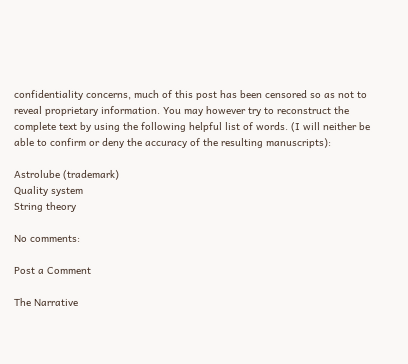confidentiality concerns, much of this post has been censored so as not to reveal proprietary information. You may however try to reconstruct the complete text by using the following helpful list of words. (I will neither be able to confirm or deny the accuracy of the resulting manuscripts):

Astrolube (trademark)
Quality system
String theory

No comments:

Post a Comment

The Narrative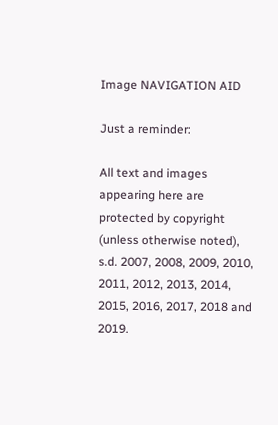Image NAVIGATION AID

Just a reminder:

All text and images appearing here are protected by copyright (unless otherwise noted), s.d. 2007, 2008, 2009, 2010, 2011, 2012, 2013, 2014, 2015, 2016, 2017, 2018 and 2019.